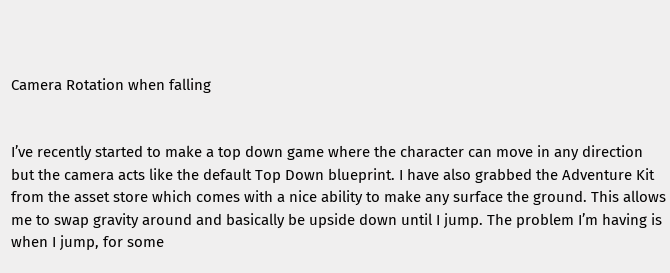Camera Rotation when falling


I’ve recently started to make a top down game where the character can move in any direction but the camera acts like the default Top Down blueprint. I have also grabbed the Adventure Kit from the asset store which comes with a nice ability to make any surface the ground. This allows me to swap gravity around and basically be upside down until I jump. The problem I’m having is when I jump, for some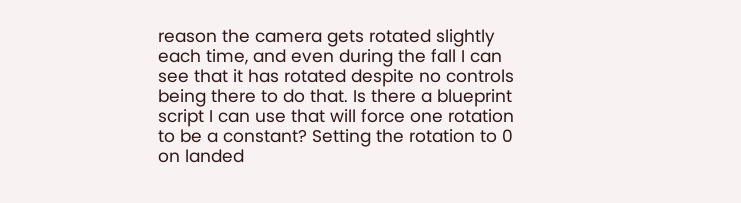reason the camera gets rotated slightly each time, and even during the fall I can see that it has rotated despite no controls being there to do that. Is there a blueprint script I can use that will force one rotation to be a constant? Setting the rotation to 0 on landed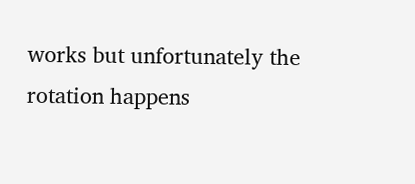works but unfortunately the rotation happens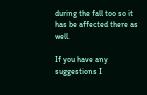during the fall too so it has be affected there as well.

If you have any suggestions I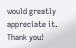would greatly appreciate it. Thank you!